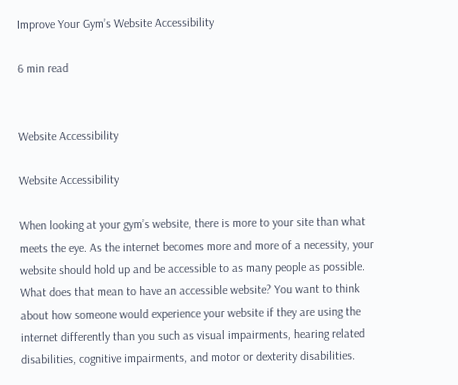Improve Your Gym’s Website Accessibility

6 min read


Website Accessibility

Website Accessibility

When looking at your gym’s website, there is more to your site than what meets the eye. As the internet becomes more and more of a necessity, your website should hold up and be accessible to as many people as possible. What does that mean to have an accessible website? You want to think about how someone would experience your website if they are using the internet differently than you such as visual impairments, hearing related disabilities, cognitive impairments, and motor or dexterity disabilities.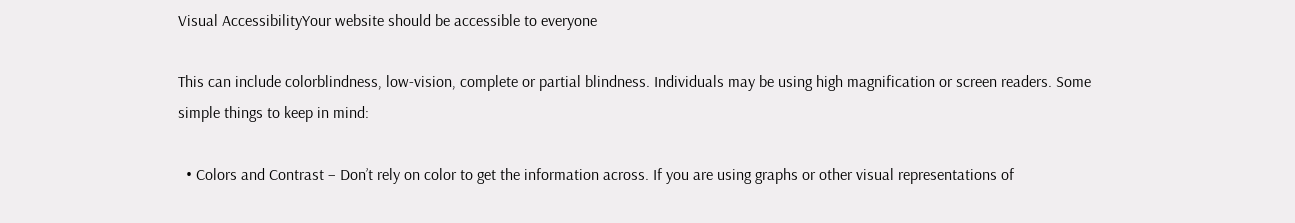Visual AccessibilityYour website should be accessible to everyone

This can include colorblindness, low-vision, complete or partial blindness. Individuals may be using high magnification or screen readers. Some simple things to keep in mind:

  • Colors and Contrast – Don’t rely on color to get the information across. If you are using graphs or other visual representations of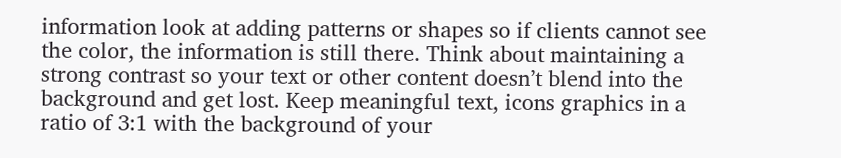information look at adding patterns or shapes so if clients cannot see the color, the information is still there. Think about maintaining a strong contrast so your text or other content doesn’t blend into the background and get lost. Keep meaningful text, icons graphics in a ratio of 3:1 with the background of your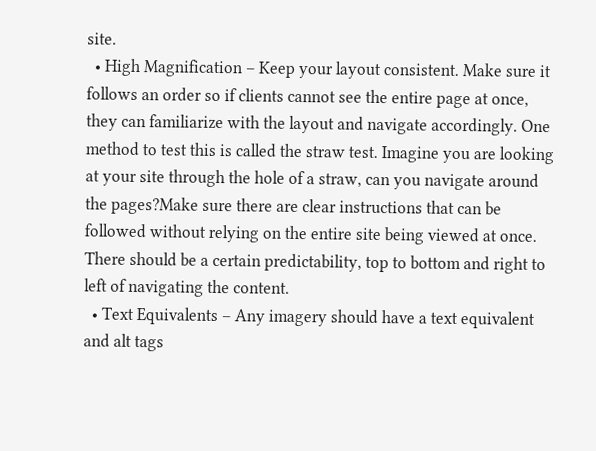site.
  • High Magnification – Keep your layout consistent. Make sure it follows an order so if clients cannot see the entire page at once, they can familiarize with the layout and navigate accordingly. One method to test this is called the straw test. Imagine you are looking at your site through the hole of a straw, can you navigate around the pages?Make sure there are clear instructions that can be followed without relying on the entire site being viewed at once. There should be a certain predictability, top to bottom and right to left of navigating the content.
  • Text Equivalents – Any imagery should have a text equivalent and alt tags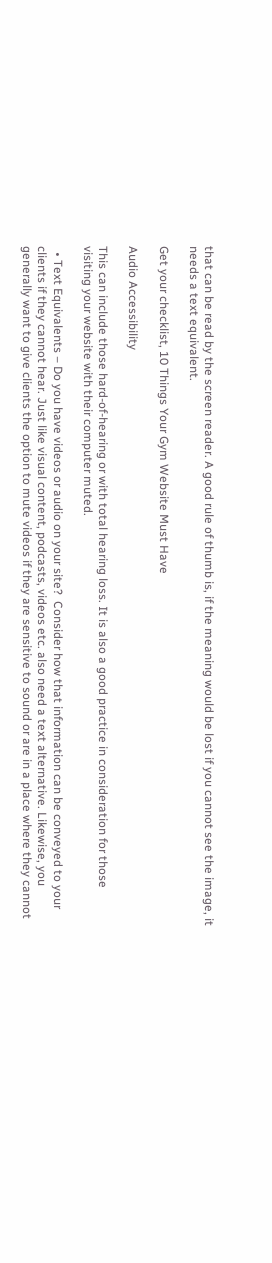that can be read by the screen reader. A good rule of thumb is, if the meaning would be lost if you cannot see the image, it needs a text equivalent.

Get your checklist, 10 Things Your Gym Website Must Have

Audio Accessibility

This can include those hard-of-hearing or with total hearing loss. It is also a good practice in consideration for those visiting your website with their computer muted.

  • Text Equivalents – Do you have videos or audio on your site?  Consider how that information can be conveyed to your clients if they cannot hear. Just like visual content, podcasts, videos etc. also need a text alternative. Likewise, you generally want to give clients the option to mute videos if they are sensitive to sound or are in a place where they cannot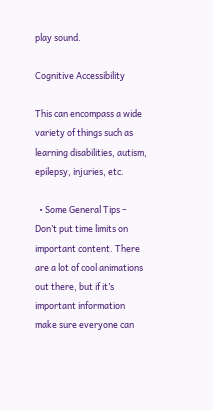play sound.

Cognitive Accessibility

This can encompass a wide variety of things such as learning disabilities, autism, epilepsy, injuries, etc.

  • Some General Tips – Don’t put time limits on important content. There are a lot of cool animations out there, but if it’s important information make sure everyone can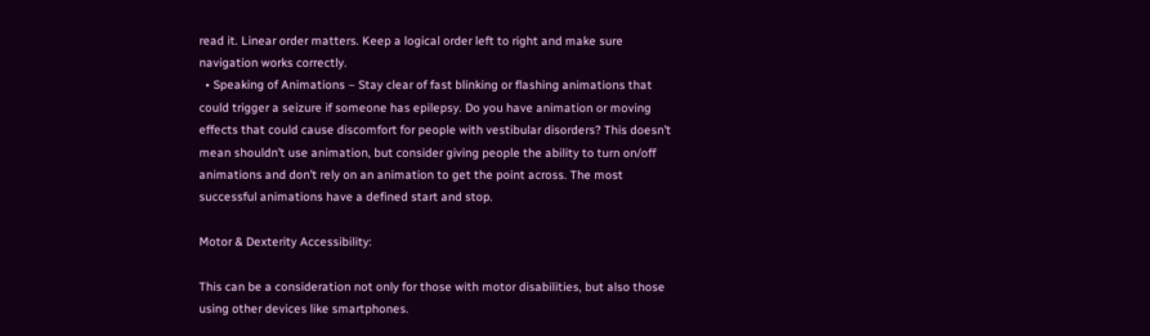read it. Linear order matters. Keep a logical order left to right and make sure navigation works correctly.
  • Speaking of Animations – Stay clear of fast blinking or flashing animations that could trigger a seizure if someone has epilepsy. Do you have animation or moving effects that could cause discomfort for people with vestibular disorders? This doesn’t mean shouldn’t use animation, but consider giving people the ability to turn on/off animations and don’t rely on an animation to get the point across. The most successful animations have a defined start and stop.

Motor & Dexterity Accessibility:

This can be a consideration not only for those with motor disabilities, but also those using other devices like smartphones.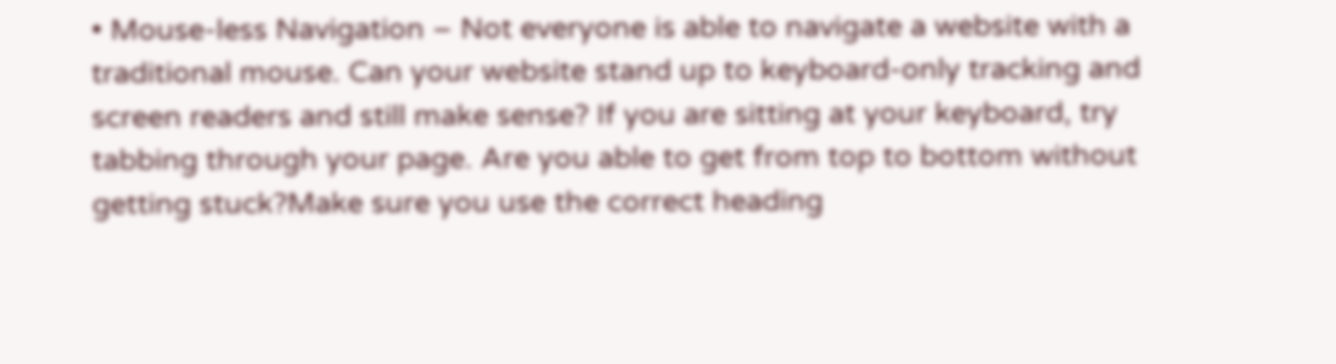• Mouse-less Navigation – Not everyone is able to navigate a website with a traditional mouse. Can your website stand up to keyboard-only tracking and screen readers and still make sense? If you are sitting at your keyboard, try tabbing through your page. Are you able to get from top to bottom without getting stuck?Make sure you use the correct heading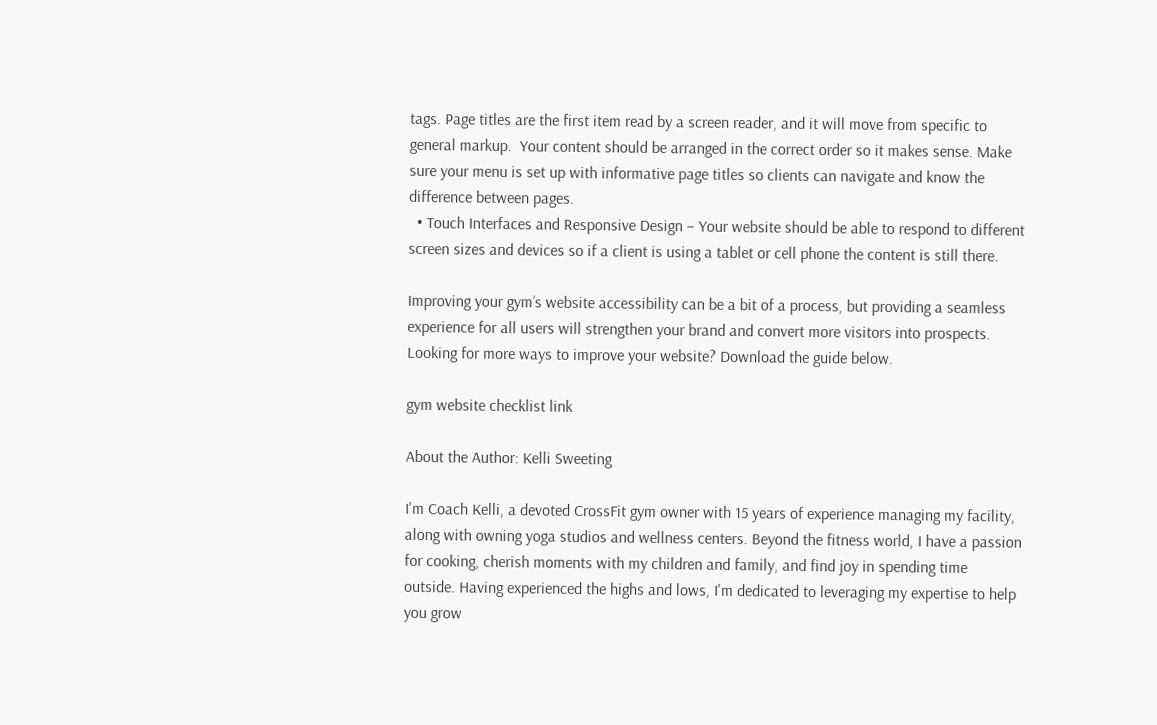tags. Page titles are the first item read by a screen reader, and it will move from specific to general markup.  Your content should be arranged in the correct order so it makes sense. Make sure your menu is set up with informative page titles so clients can navigate and know the difference between pages.
  • Touch Interfaces and Responsive Design – Your website should be able to respond to different screen sizes and devices so if a client is using a tablet or cell phone the content is still there.

Improving your gym’s website accessibility can be a bit of a process, but providing a seamless experience for all users will strengthen your brand and convert more visitors into prospects. Looking for more ways to improve your website? Download the guide below.

gym website checklist link

About the Author: Kelli Sweeting

I'm Coach Kelli, a devoted CrossFit gym owner with 15 years of experience managing my facility, along with owning yoga studios and wellness centers. Beyond the fitness world, I have a passion for cooking, cherish moments with my children and family, and find joy in spending time outside. Having experienced the highs and lows, I'm dedicated to leveraging my expertise to help you grow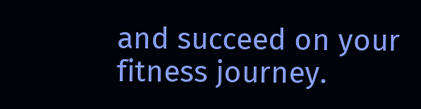and succeed on your fitness journey.